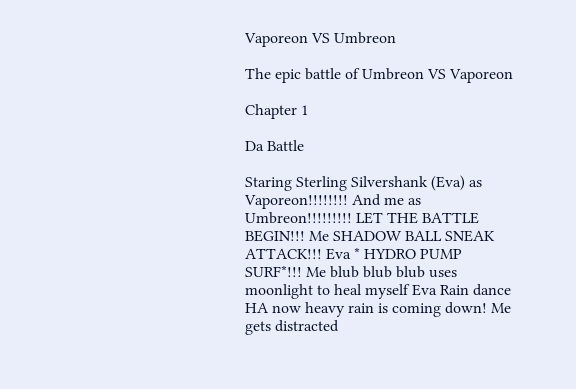Vaporeon VS Umbreon

The epic battle of Umbreon VS Vaporeon

Chapter 1

Da Battle

Staring Sterling Silvershank (Eva) as Vaporeon!!!!!!!! And me as Umbreon!!!!!!!!! LET THE BATTLE BEGIN!!! Me SHADOW BALL SNEAK ATTACK!!! Eva * HYDRO PUMP SURF*!!! Me blub blub blub uses moonlight to heal myself Eva Rain dance HA now heavy rain is coming down! Me gets distracted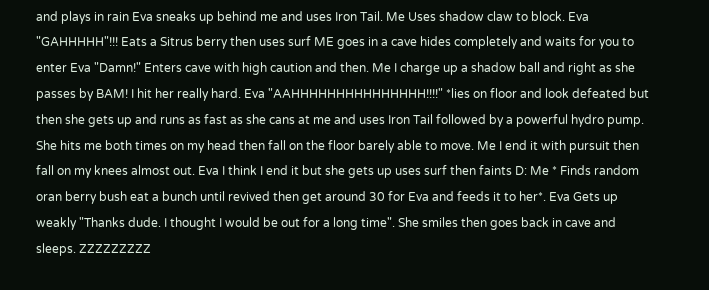and plays in rain Eva sneaks up behind me and uses Iron Tail. Me Uses shadow claw to block. Eva "GAHHHHH"!!! Eats a Sitrus berry then uses surf ME goes in a cave hides completely and waits for you to enter Eva "Damn!" Enters cave with high caution and then. Me I charge up a shadow ball and right as she passes by BAM! I hit her really hard. Eva "AAHHHHHHHHHHHHHHH!!!!" *lies on floor and look defeated but then she gets up and runs as fast as she cans at me and uses Iron Tail followed by a powerful hydro pump. She hits me both times on my head then fall on the floor barely able to move. Me I end it with pursuit then fall on my knees almost out. Eva I think I end it but she gets up uses surf then faints D: Me * Finds random oran berry bush eat a bunch until revived then get around 30 for Eva and feeds it to her*. Eva Gets up weakly "Thanks dude. I thought I would be out for a long time". She smiles then goes back in cave and sleeps. ZZZZZZZZZ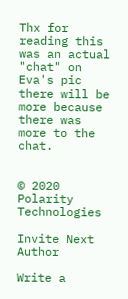Thx for reading this was an actual "chat" on Eva's pic there will be more because there was more to the chat.


© 2020 Polarity Technologies

Invite Next Author

Write a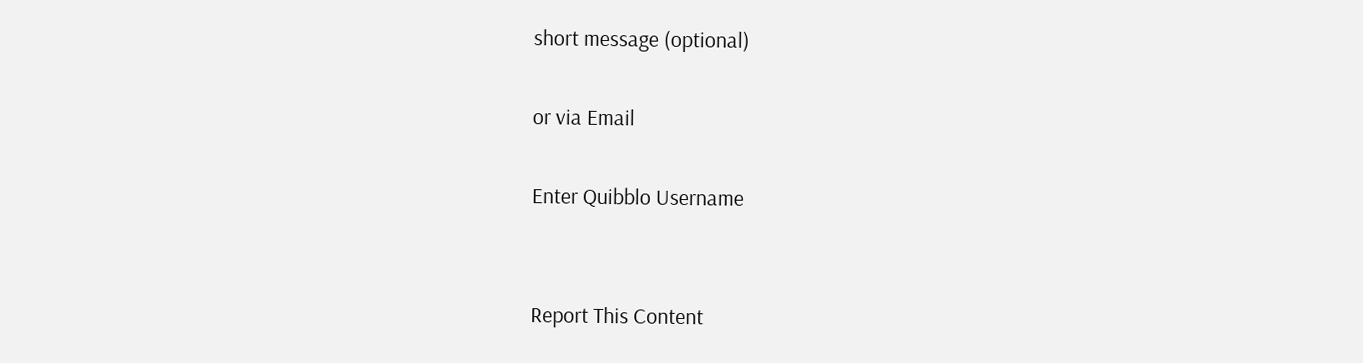short message (optional)

or via Email

Enter Quibblo Username


Report This Content